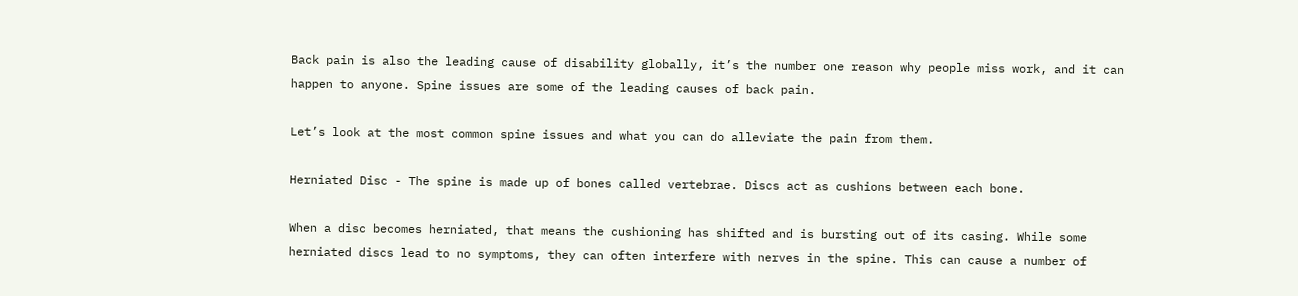Back pain is also the leading cause of disability globally, it’s the number one reason why people miss work, and it can happen to anyone. Spine issues are some of the leading causes of back pain.

Let’s look at the most common spine issues and what you can do alleviate the pain from them.

Herniated Disc - The spine is made up of bones called vertebrae. Discs act as cushions between each bone.

When a disc becomes herniated, that means the cushioning has shifted and is bursting out of its casing. While some herniated discs lead to no symptoms, they can often interfere with nerves in the spine. This can cause a number of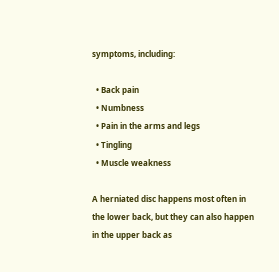symptoms, including:

  • Back pain
  • Numbness
  • Pain in the arms and legs
  • Tingling
  • Muscle weakness

A herniated disc happens most often in the lower back, but they can also happen in the upper back as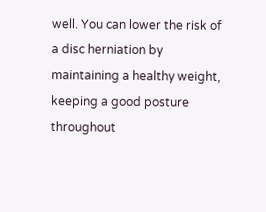well. You can lower the risk of a disc herniation by maintaining a healthy weight, keeping a good posture throughout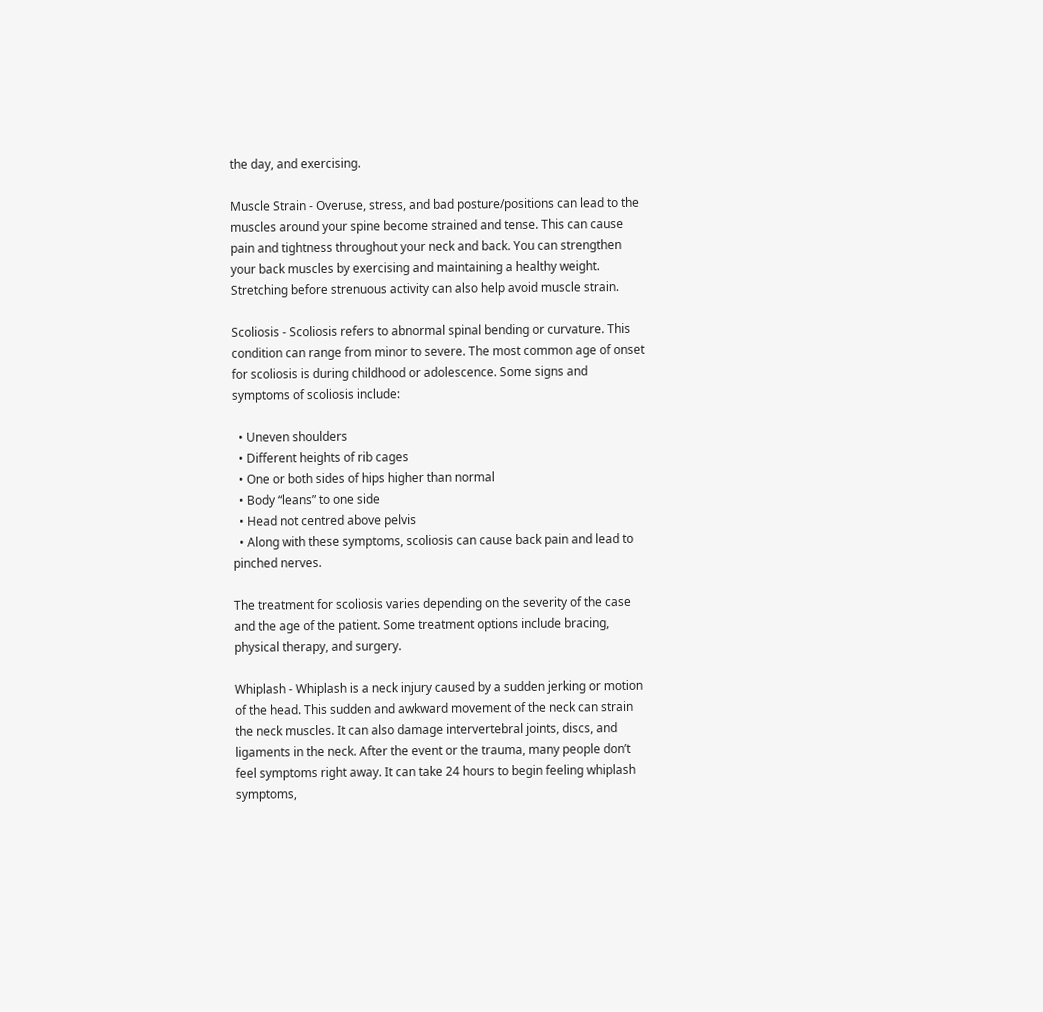the day, and exercising.

Muscle Strain - Overuse, stress, and bad posture/positions can lead to the muscles around your spine become strained and tense. This can cause pain and tightness throughout your neck and back. You can strengthen your back muscles by exercising and maintaining a healthy weight. Stretching before strenuous activity can also help avoid muscle strain.

Scoliosis - Scoliosis refers to abnormal spinal bending or curvature. This condition can range from minor to severe. The most common age of onset for scoliosis is during childhood or adolescence. Some signs and symptoms of scoliosis include:

  • Uneven shoulders
  • Different heights of rib cages
  • One or both sides of hips higher than normal
  • Body “leans” to one side
  • Head not centred above pelvis
  • Along with these symptoms, scoliosis can cause back pain and lead to pinched nerves.

The treatment for scoliosis varies depending on the severity of the case and the age of the patient. Some treatment options include bracing, physical therapy, and surgery.

Whiplash - Whiplash is a neck injury caused by a sudden jerking or motion of the head. This sudden and awkward movement of the neck can strain the neck muscles. It can also damage intervertebral joints, discs, and ligaments in the neck. After the event or the trauma, many people don’t feel symptoms right away. It can take 24 hours to begin feeling whiplash symptoms,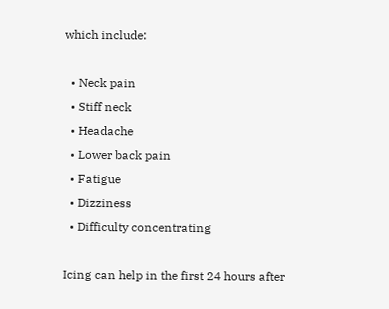which include:

  • Neck pain
  • Stiff neck
  • Headache
  • Lower back pain
  • Fatigue
  • Dizziness
  • Difficulty concentrating

Icing can help in the first 24 hours after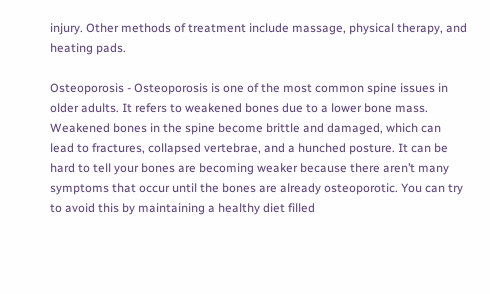injury. Other methods of treatment include massage, physical therapy, and heating pads.

Osteoporosis - Osteoporosis is one of the most common spine issues in older adults. It refers to weakened bones due to a lower bone mass. Weakened bones in the spine become brittle and damaged, which can lead to fractures, collapsed vertebrae, and a hunched posture. It can be hard to tell your bones are becoming weaker because there aren’t many symptoms that occur until the bones are already osteoporotic. You can try to avoid this by maintaining a healthy diet filled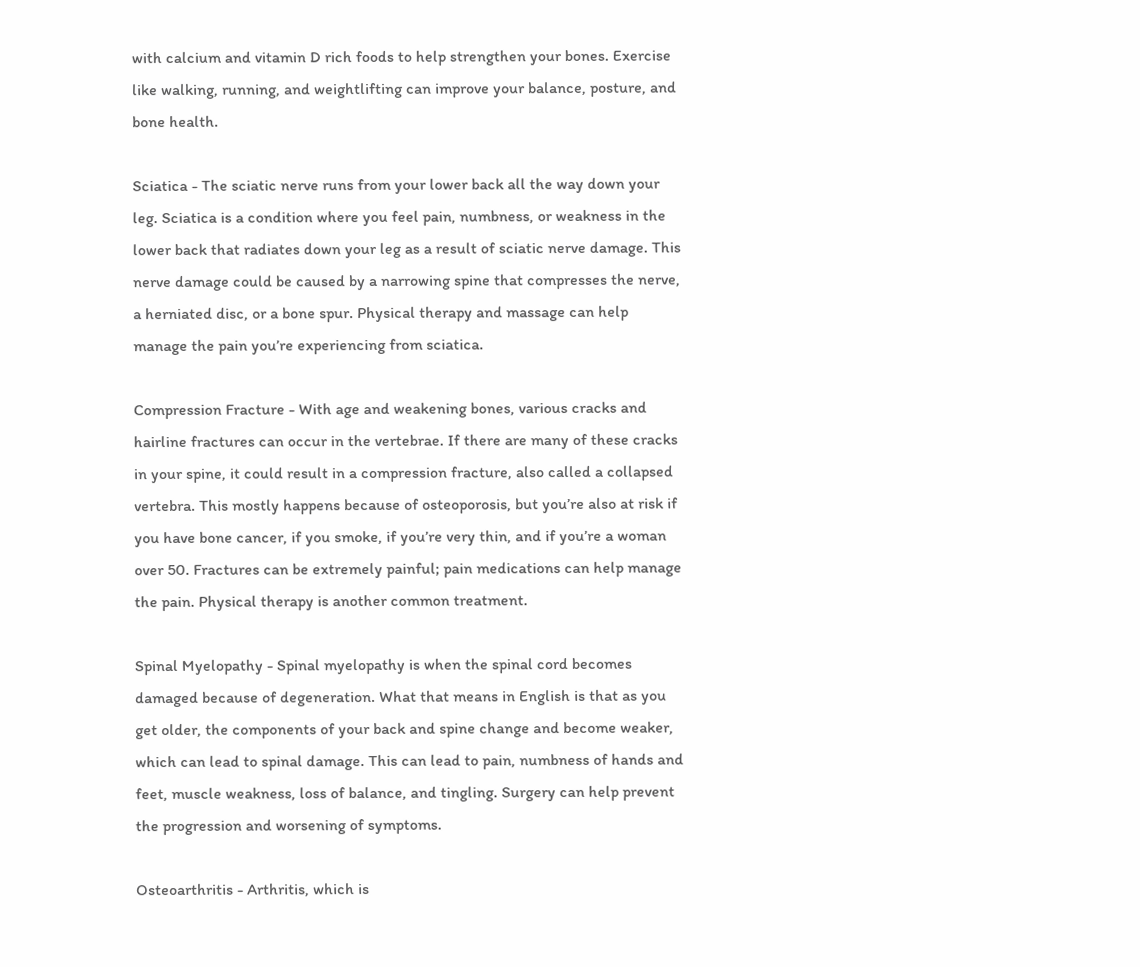with calcium and vitamin D rich foods to help strengthen your bones. Exercise like walking, running, and weightlifting can improve your balance, posture, and bone health.

Sciatica - The sciatic nerve runs from your lower back all the way down your leg. Sciatica is a condition where you feel pain, numbness, or weakness in the lower back that radiates down your leg as a result of sciatic nerve damage. This nerve damage could be caused by a narrowing spine that compresses the nerve, a herniated disc, or a bone spur. Physical therapy and massage can help manage the pain you’re experiencing from sciatica.

Compression Fracture - With age and weakening bones, various cracks and hairline fractures can occur in the vertebrae. If there are many of these cracks in your spine, it could result in a compression fracture, also called a collapsed vertebra. This mostly happens because of osteoporosis, but you’re also at risk if you have bone cancer, if you smoke, if you’re very thin, and if you’re a woman over 50. Fractures can be extremely painful; pain medications can help manage the pain. Physical therapy is another common treatment.

Spinal Myelopathy - Spinal myelopathy is when the spinal cord becomes damaged because of degeneration. What that means in English is that as you get older, the components of your back and spine change and become weaker, which can lead to spinal damage. This can lead to pain, numbness of hands and feet, muscle weakness, loss of balance, and tingling. Surgery can help prevent the progression and worsening of symptoms.

Osteoarthritis - Arthritis, which is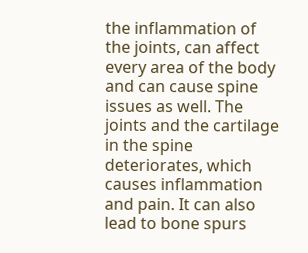the inflammation of the joints, can affect every area of the body and can cause spine issues as well. The joints and the cartilage in the spine deteriorates, which causes inflammation and pain. It can also lead to bone spurs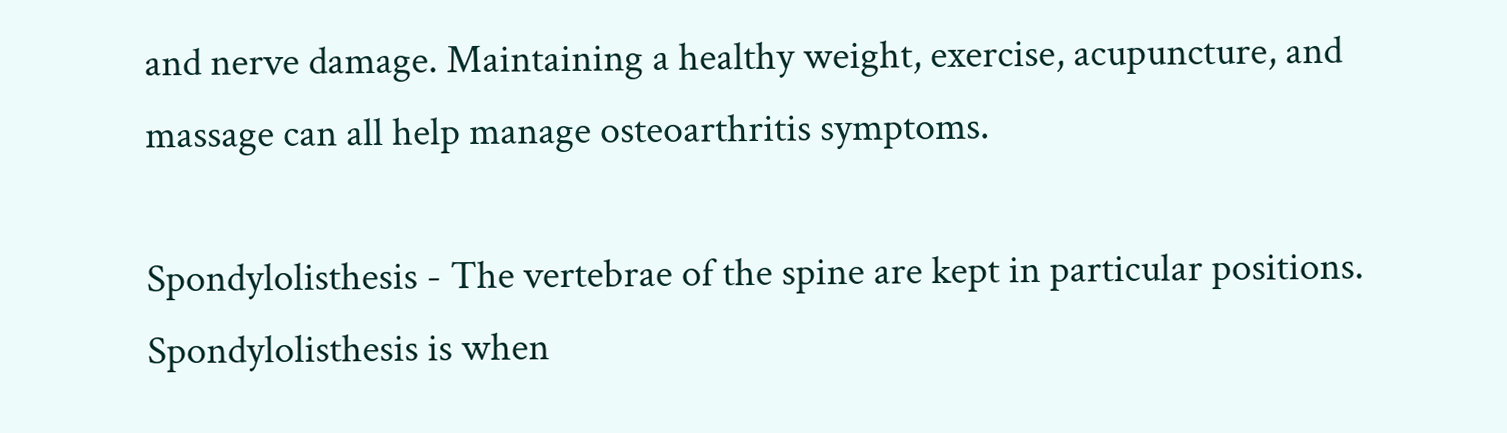and nerve damage. Maintaining a healthy weight, exercise, acupuncture, and massage can all help manage osteoarthritis symptoms.

Spondylolisthesis - The vertebrae of the spine are kept in particular positions. Spondylolisthesis is when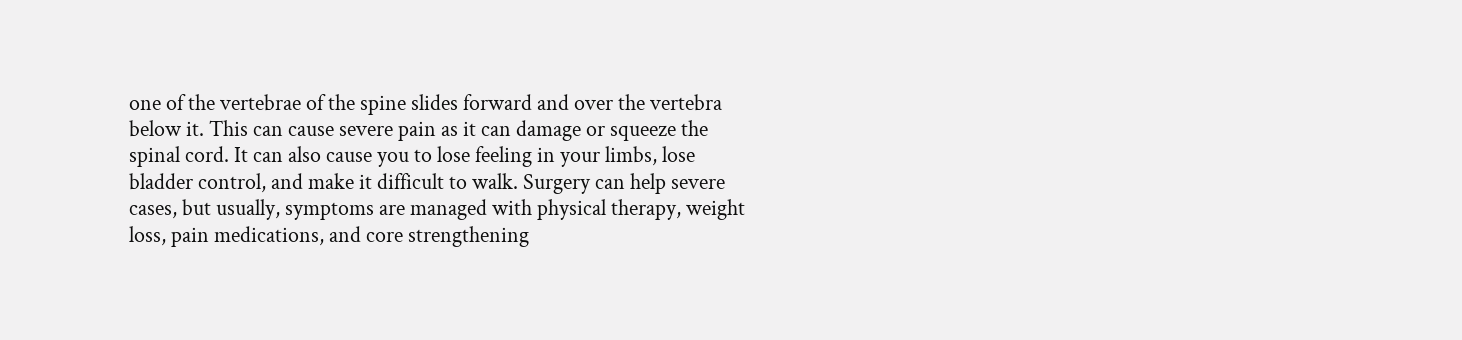one of the vertebrae of the spine slides forward and over the vertebra below it. This can cause severe pain as it can damage or squeeze the spinal cord. It can also cause you to lose feeling in your limbs, lose bladder control, and make it difficult to walk. Surgery can help severe cases, but usually, symptoms are managed with physical therapy, weight loss, pain medications, and core strengthening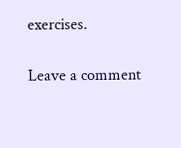exercises.

Leave a comment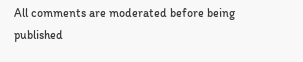All comments are moderated before being published